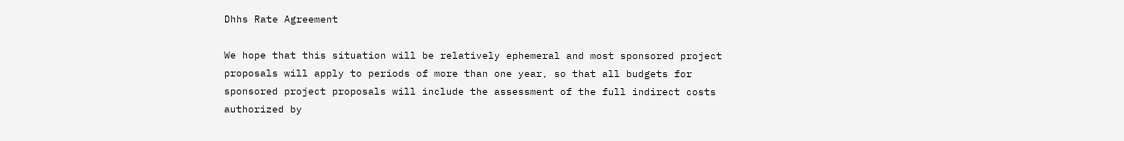Dhhs Rate Agreement

We hope that this situation will be relatively ephemeral and most sponsored project proposals will apply to periods of more than one year, so that all budgets for sponsored project proposals will include the assessment of the full indirect costs authorized by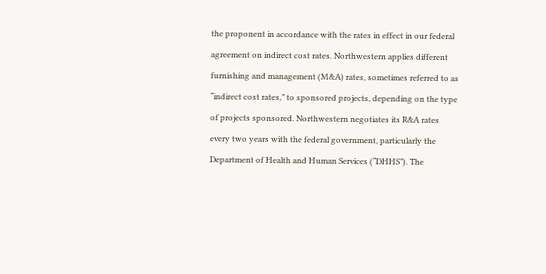the proponent in accordance with the rates in effect in our federal agreement on indirect cost rates. Northwestern applies different furnishing and management (M&A) rates, sometimes referred to as “indirect cost rates,” to sponsored projects, depending on the type of projects sponsored. Northwestern negotiates its R&A rates every two years with the federal government, particularly the Department of Health and Human Services (“DHHS”). The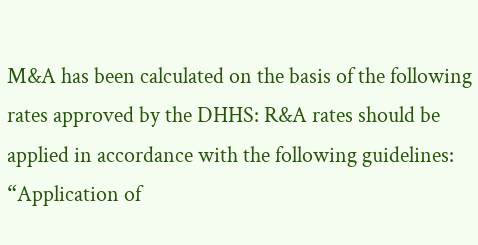M&A has been calculated on the basis of the following rates approved by the DHHS: R&A rates should be applied in accordance with the following guidelines: “Application of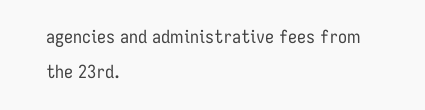agencies and administrative fees from the 23rd.